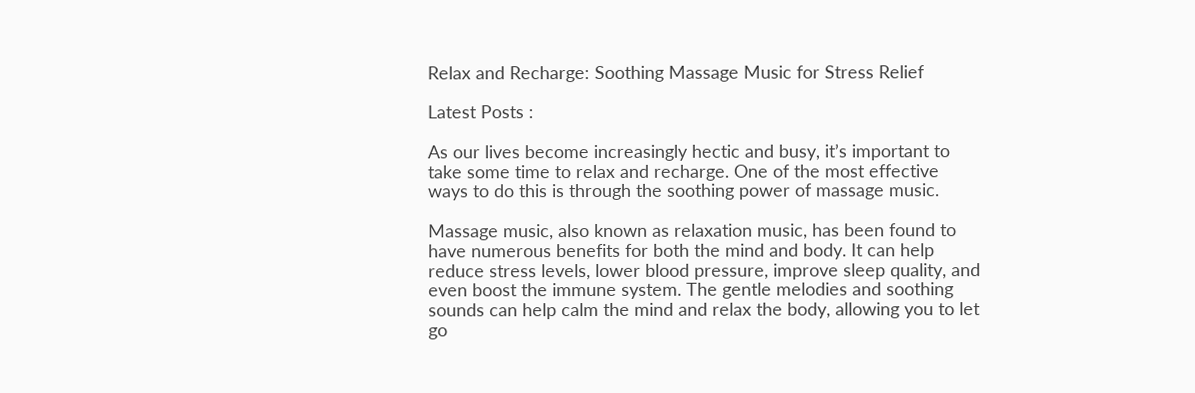Relax and Recharge: Soothing Massage Music for Stress Relief

Latest Posts :

As our lives become increasingly hectic and busy, it’s important to take some time to relax and recharge. One of the most effective ways to do this is through the soothing power of massage music.

Massage music, also known as relaxation music, has been found to have numerous benefits for both the mind and body. It can help reduce stress levels, lower blood pressure, improve sleep quality, and even boost the immune system. The gentle melodies and soothing sounds can help calm the mind and relax the body, allowing you to let go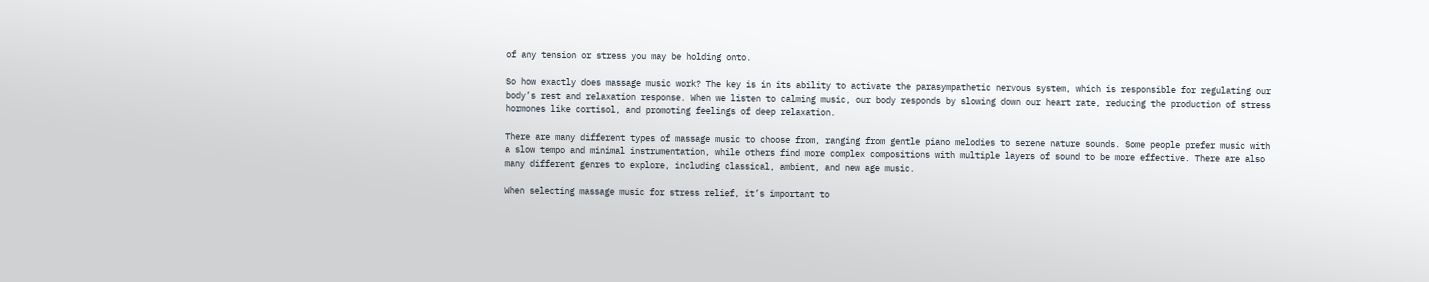of any tension or stress you may be holding onto.

So how exactly does massage music work? The key is in its ability to activate the parasympathetic nervous system, which is responsible for regulating our body’s rest and relaxation response. When we listen to calming music, our body responds by slowing down our heart rate, reducing the production of stress hormones like cortisol, and promoting feelings of deep relaxation.

There are many different types of massage music to choose from, ranging from gentle piano melodies to serene nature sounds. Some people prefer music with a slow tempo and minimal instrumentation, while others find more complex compositions with multiple layers of sound to be more effective. There are also many different genres to explore, including classical, ambient, and new age music.

When selecting massage music for stress relief, it’s important to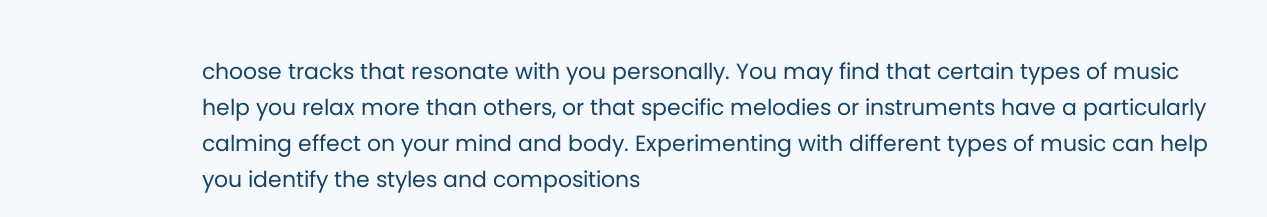choose tracks that resonate with you personally. You may find that certain types of music help you relax more than others, or that specific melodies or instruments have a particularly calming effect on your mind and body. Experimenting with different types of music can help you identify the styles and compositions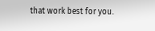that work best for you.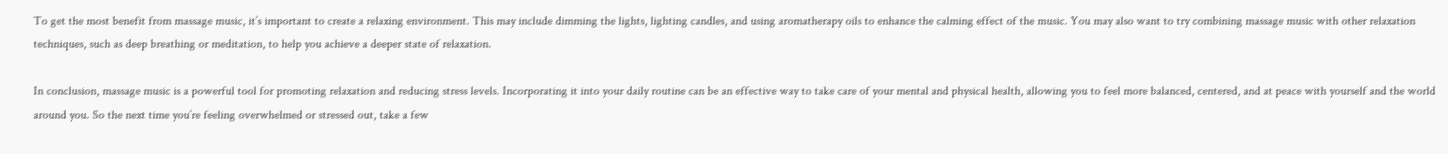To get the most benefit from massage music, it’s important to create a relaxing environment. This may include dimming the lights, lighting candles, and using aromatherapy oils to enhance the calming effect of the music. You may also want to try combining massage music with other relaxation techniques, such as deep breathing or meditation, to help you achieve a deeper state of relaxation.

In conclusion, massage music is a powerful tool for promoting relaxation and reducing stress levels. Incorporating it into your daily routine can be an effective way to take care of your mental and physical health, allowing you to feel more balanced, centered, and at peace with yourself and the world around you. So the next time you’re feeling overwhelmed or stressed out, take a few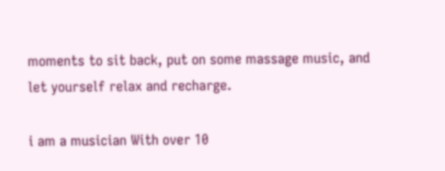moments to sit back, put on some massage music, and let yourself relax and recharge.

i am a musician With over 10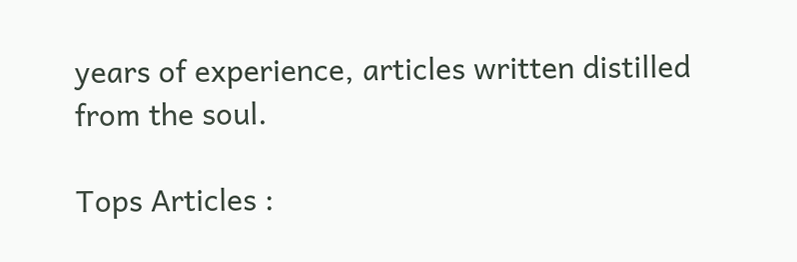years of experience, articles written distilled from the soul.

Tops Articles :